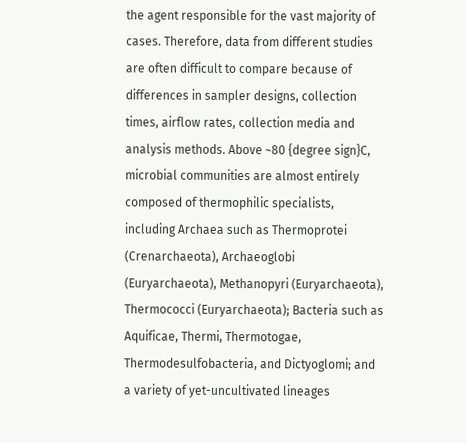the agent responsible for the vast majority of cases. Therefore, data from different studies are often difficult to compare because of differences in sampler designs, collection times, airflow rates, collection media and analysis methods. Above ~80 {degree sign}C, microbial communities are almost entirely composed of thermophilic specialists, including Archaea such as Thermoprotei (Crenarchaeota), Archaeoglobi (Euryarchaeota), Methanopyri (Euryarchaeota), Thermococci (Euryarchaeota); Bacteria such as Aquificae, Thermi, Thermotogae, Thermodesulfobacteria, and Dictyoglomi; and a variety of yet-uncultivated lineages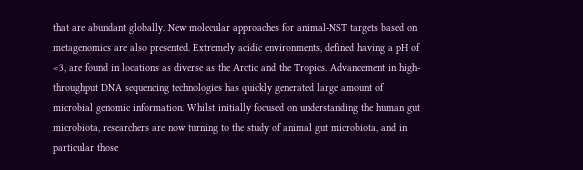that are abundant globally. New molecular approaches for animal-NST targets based on metagenomics are also presented. Extremely acidic environments, defined having a pH of <3, are found in locations as diverse as the Arctic and the Tropics. Advancement in high-throughput DNA sequencing technologies has quickly generated large amount of microbial genomic information. Whilst initially focused on understanding the human gut microbiota, researchers are now turning to the study of animal gut microbiota, and in particular those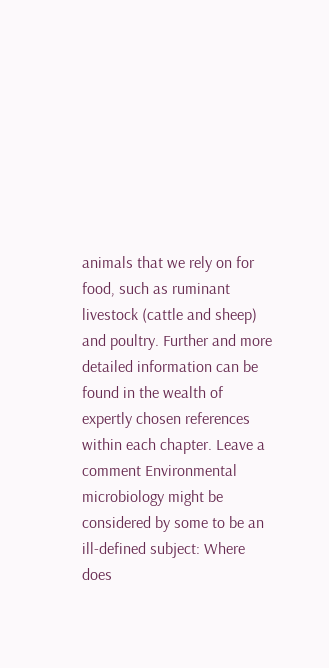animals that we rely on for food, such as ruminant livestock (cattle and sheep) and poultry. Further and more detailed information can be found in the wealth of expertly chosen references within each chapter. Leave a comment Environmental microbiology might be considered by some to be an ill-defined subject: Where does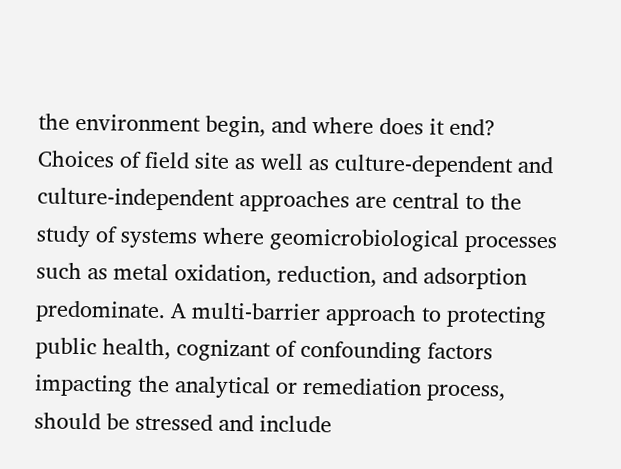the environment begin, and where does it end? Choices of field site as well as culture-dependent and culture-independent approaches are central to the study of systems where geomicrobiological processes such as metal oxidation, reduction, and adsorption predominate. A multi-barrier approach to protecting public health, cognizant of confounding factors impacting the analytical or remediation process, should be stressed and include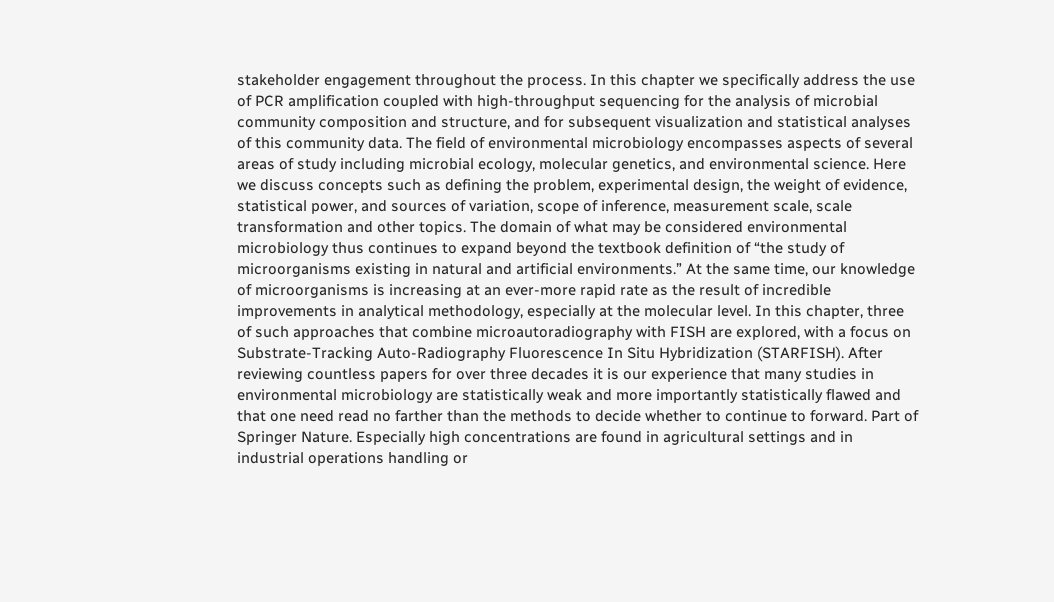stakeholder engagement throughout the process. In this chapter we specifically address the use of PCR amplification coupled with high-throughput sequencing for the analysis of microbial community composition and structure, and for subsequent visualization and statistical analyses of this community data. The field of environmental microbiology encompasses aspects of several areas of study including microbial ecology, molecular genetics, and environmental science. Here we discuss concepts such as defining the problem, experimental design, the weight of evidence, statistical power, and sources of variation, scope of inference, measurement scale, scale transformation and other topics. The domain of what may be considered environmental microbiology thus continues to expand beyond the textbook definition of “the study of microorganisms existing in natural and artificial environments.” At the same time, our knowledge of microorganisms is increasing at an ever-more rapid rate as the result of incredible improvements in analytical methodology, especially at the molecular level. In this chapter, three of such approaches that combine microautoradiography with FISH are explored, with a focus on Substrate-Tracking Auto-Radiography Fluorescence In Situ Hybridization (STARFISH). After reviewing countless papers for over three decades it is our experience that many studies in environmental microbiology are statistically weak and more importantly statistically flawed and that one need read no farther than the methods to decide whether to continue to forward. Part of Springer Nature. Especially high concentrations are found in agricultural settings and in industrial operations handling or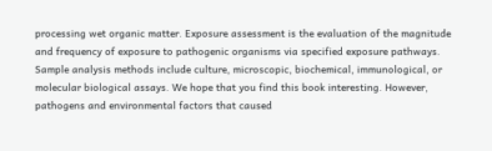processing wet organic matter. Exposure assessment is the evaluation of the magnitude and frequency of exposure to pathogenic organisms via specified exposure pathways. Sample analysis methods include culture, microscopic, biochemical, immunological, or molecular biological assays. We hope that you find this book interesting. However, pathogens and environmental factors that caused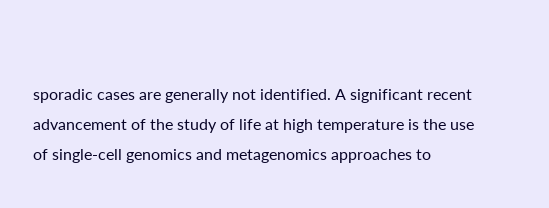sporadic cases are generally not identified. A significant recent advancement of the study of life at high temperature is the use of single-cell genomics and metagenomics approaches to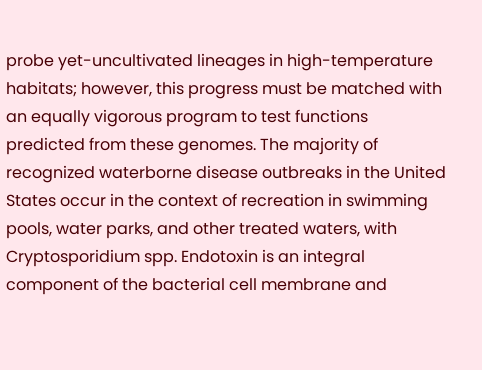probe yet-uncultivated lineages in high-temperature habitats; however, this progress must be matched with an equally vigorous program to test functions predicted from these genomes. The majority of recognized waterborne disease outbreaks in the United States occur in the context of recreation in swimming pools, water parks, and other treated waters, with Cryptosporidium spp. Endotoxin is an integral component of the bacterial cell membrane and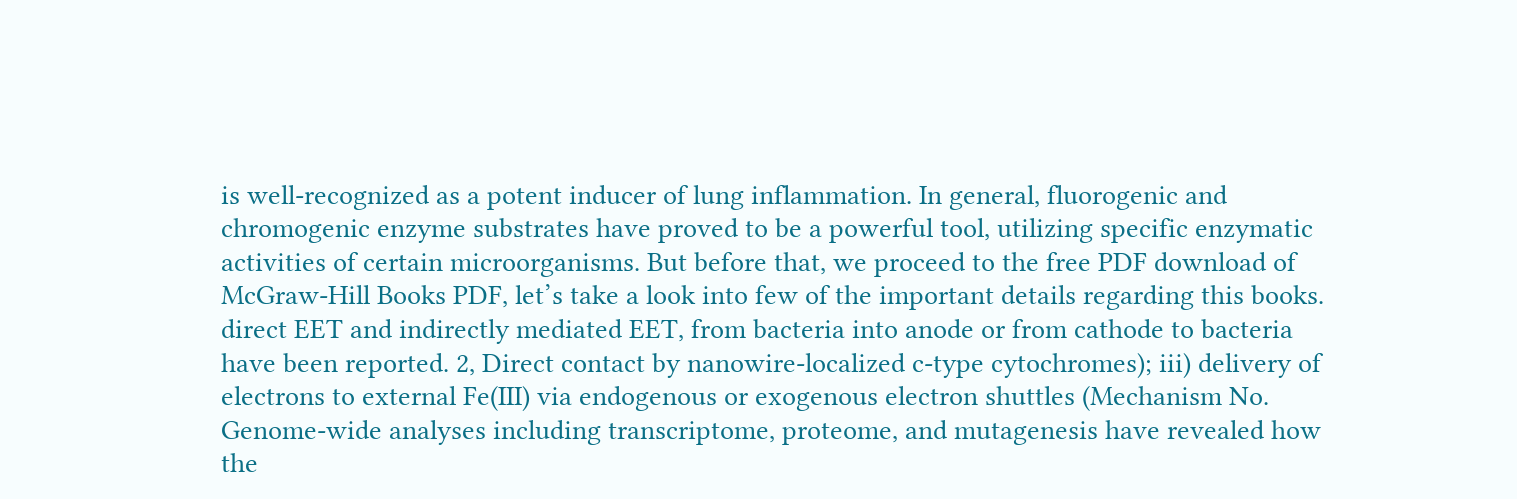is well-recognized as a potent inducer of lung inflammation. In general, fluorogenic and chromogenic enzyme substrates have proved to be a powerful tool, utilizing specific enzymatic activities of certain microorganisms. But before that, we proceed to the free PDF download of McGraw-Hill Books PDF, let’s take a look into few of the important details regarding this books. direct EET and indirectly mediated EET, from bacteria into anode or from cathode to bacteria have been reported. 2, Direct contact by nanowire-localized c-type cytochromes); iii) delivery of electrons to external Fe(III) via endogenous or exogenous electron shuttles (Mechanism No. Genome-wide analyses including transcriptome, proteome, and mutagenesis have revealed how the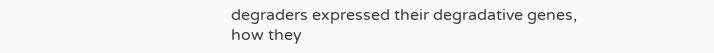degraders expressed their degradative genes, how they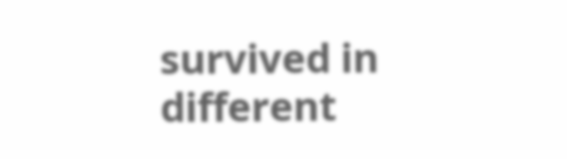survived in different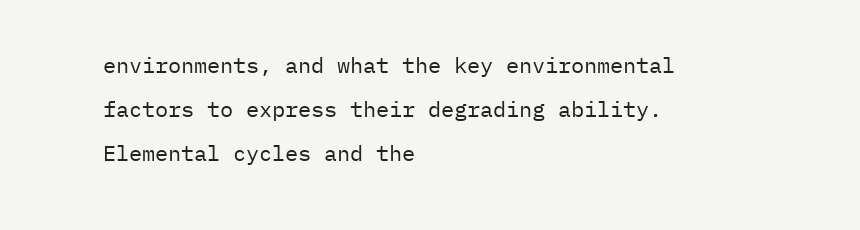environments, and what the key environmental factors to express their degrading ability. Elemental cycles and the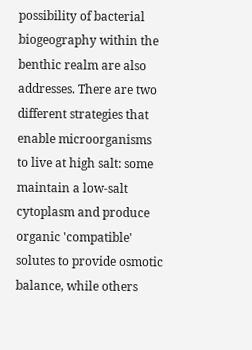possibility of bacterial biogeography within the benthic realm are also addresses. There are two different strategies that enable microorganisms to live at high salt: some maintain a low-salt cytoplasm and produce organic 'compatible' solutes to provide osmotic balance, while others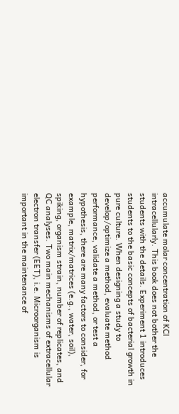accumulate molar concentration of KCl intracellularly. This book does not bother the students with the details. Experiment 1 introduces students to the basic concepts of bacterial growth in pure culture. When designing a study to develop/optimize a method, evaluate method performance, validate a method, or test a hypothesis, there are many factors to consider, for example, matrix/matrices (e.g., water, soil), spiking, organism strain, number of replicates, and QC analyses. Two main mechanisms of extracellular electron transfer (EET), i.e. Microorganism is important in the maintenance of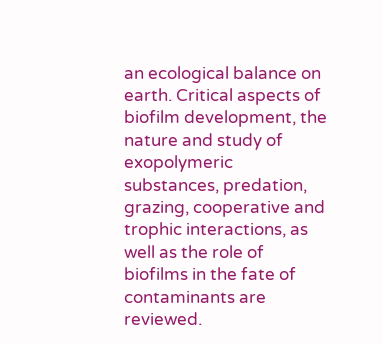an ecological balance on earth. Critical aspects of biofilm development, the nature and study of exopolymeric substances, predation, grazing, cooperative and trophic interactions, as well as the role of biofilms in the fate of contaminants are reviewed.